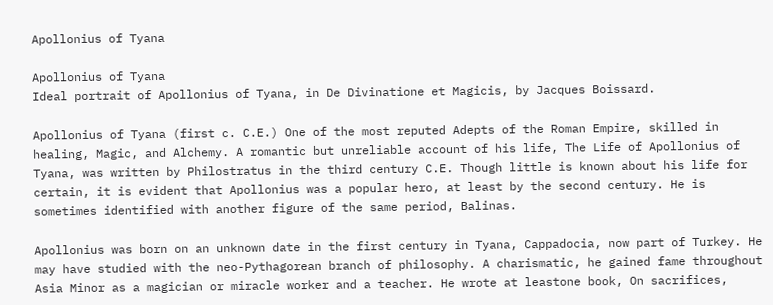Apollonius of Tyana

Apollonius of Tyana
Ideal portrait of Apollonius of Tyana, in De Divinatione et Magicis, by Jacques Boissard.

Apollonius of Tyana (first c. C.E.) One of the most reputed Adepts of the Roman Empire, skilled in healing, Magic, and Alchemy. A romantic but unreliable account of his life, The Life of Apollonius of Tyana, was written by Philostratus in the third century C.E. Though little is known about his life for certain, it is evident that Apollonius was a popular hero, at least by the second century. He is sometimes identified with another figure of the same period, Balinas.

Apollonius was born on an unknown date in the first century in Tyana, Cappadocia, now part of Turkey. He may have studied with the neo-Pythagorean branch of philosophy. A charismatic, he gained fame throughout Asia Minor as a magician or miracle worker and a teacher. He wrote at leastone book, On sacrifices,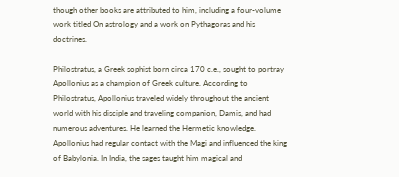though other books are attributed to him, including a four-volume work titled On astrology and a work on Pythagoras and his doctrines.

Philostratus, a Greek sophist born circa 170 c.e., sought to portray Apollonius as a champion of Greek culture. According to Philostratus, Apollonius traveled widely throughout the ancient world with his disciple and traveling companion, Damis, and had numerous adventures. He learned the Hermetic knowledge. Apollonius had regular contact with the Magi and influenced the king of Babylonia. In India, the sages taught him magical and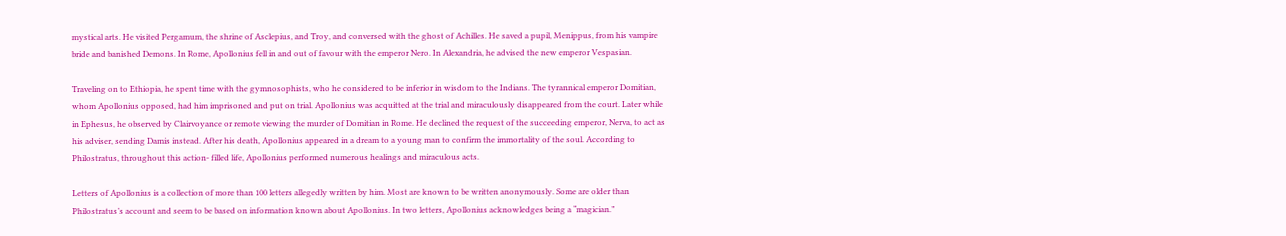mystical arts. He visited Pergamum, the shrine of Asclepius, and Troy, and conversed with the ghost of Achilles. He saved a pupil, Menippus, from his vampire bride and banished Demons. In Rome, Apollonius fell in and out of favour with the emperor Nero. In Alexandria, he advised the new emperor Vespasian.

Traveling on to Ethiopia, he spent time with the gymnosophists, who he considered to be inferior in wisdom to the Indians. The tyrannical emperor Domitian, whom Apollonius opposed, had him imprisoned and put on trial. Apollonius was acquitted at the trial and miraculously disappeared from the court. Later while in Ephesus, he observed by Clairvoyance or remote viewing the murder of Domitian in Rome. He declined the request of the succeeding emperor, Nerva, to act as his adviser, sending Damis instead. After his death, Apollonius appeared in a dream to a young man to confirm the immortality of the soul. According to Philostratus, throughout this action- filled life, Apollonius performed numerous healings and miraculous acts.

Letters of Apollonius is a collection of more than 100 letters allegedly written by him. Most are known to be written anonymously. Some are older than Philostratus’s account and seem to be based on information known about Apollonius. In two letters, Apollonius acknowledges being a “magician.”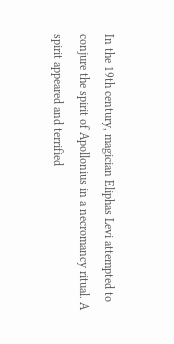In the 19th century, magician Eliphas Levi attempted to conjure the spirit of Apollonius in a necromancy ritual. A spirit appeared and terrified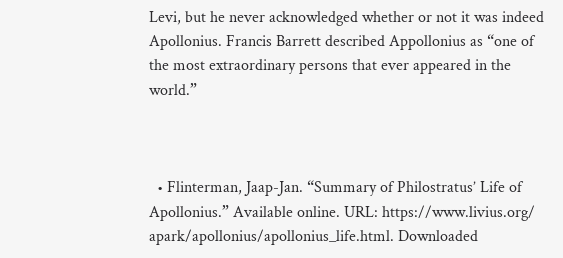Levi, but he never acknowledged whether or not it was indeed Apollonius. Francis Barrett described Appollonius as “one of the most extraordinary persons that ever appeared in the world.”



  • Flinterman, Jaap-Jan. “Summary of Philostratus’ Life of Apollonius.” Available online. URL: https://www.livius.org/ apark/apollonius/apollonius_life.html. Downloaded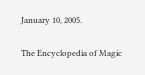January 10, 2005.


The Encyclopedia of Magic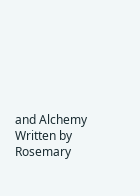and Alchemy  Written by Rosemary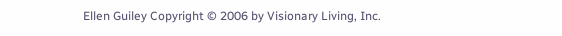Ellen Guiley Copyright © 2006 by Visionary Living, Inc.